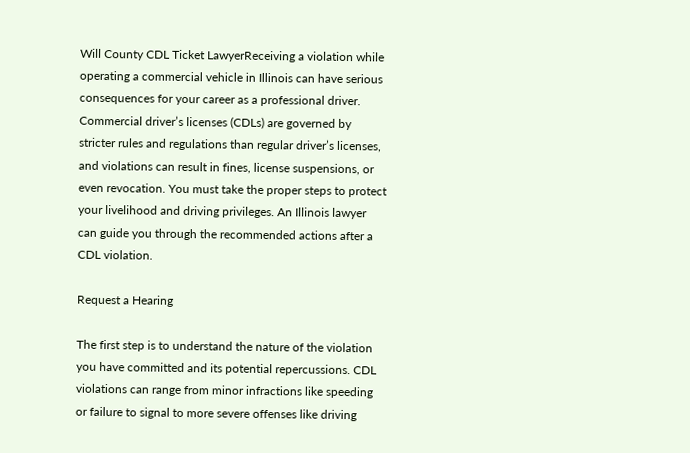Will County CDL Ticket LawyerReceiving a violation while operating a commercial vehicle in Illinois can have serious consequences for your career as a professional driver. Commercial driver’s licenses (CDLs) are governed by stricter rules and regulations than regular driver’s licenses, and violations can result in fines, license suspensions, or even revocation. You must take the proper steps to protect your livelihood and driving privileges. An Illinois lawyer can guide you through the recommended actions after a CDL violation.

Request a Hearing

The first step is to understand the nature of the violation you have committed and its potential repercussions. CDL violations can range from minor infractions like speeding or failure to signal to more severe offenses like driving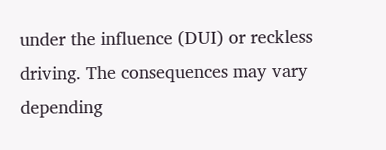under the influence (DUI) or reckless driving. The consequences may vary depending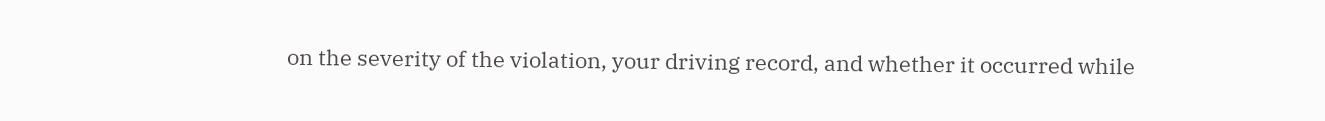on the severity of the violation, your driving record, and whether it occurred while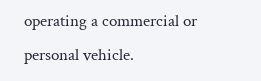operating a commercial or personal vehicle.